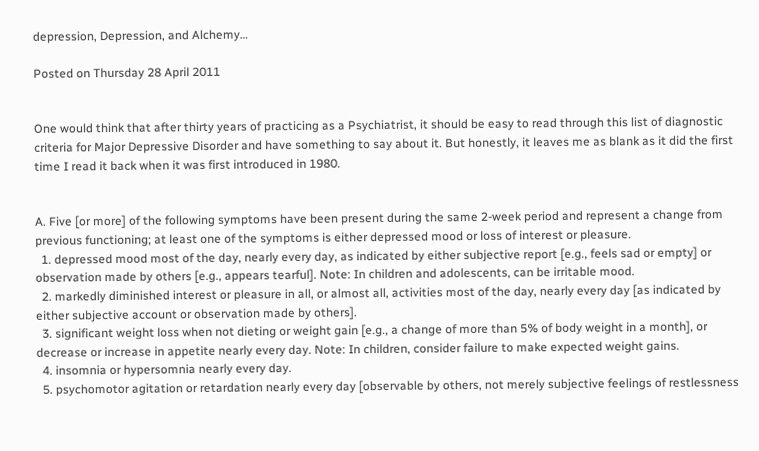depression, Depression, and Alchemy…

Posted on Thursday 28 April 2011


One would think that after thirty years of practicing as a Psychiatrist, it should be easy to read through this list of diagnostic criteria for Major Depressive Disorder and have something to say about it. But honestly, it leaves me as blank as it did the first time I read it back when it was first introduced in 1980.


A. Five [or more] of the following symptoms have been present during the same 2-week period and represent a change from previous functioning; at least one of the symptoms is either depressed mood or loss of interest or pleasure.
  1. depressed mood most of the day, nearly every day, as indicated by either subjective report [e.g., feels sad or empty] or observation made by others [e.g., appears tearful]. Note: In children and adolescents, can be irritable mood.
  2. markedly diminished interest or pleasure in all, or almost all, activities most of the day, nearly every day [as indicated by either subjective account or observation made by others].
  3. significant weight loss when not dieting or weight gain [e.g., a change of more than 5% of body weight in a month], or decrease or increase in appetite nearly every day. Note: In children, consider failure to make expected weight gains.
  4. insomnia or hypersomnia nearly every day.
  5. psychomotor agitation or retardation nearly every day [observable by others, not merely subjective feelings of restlessness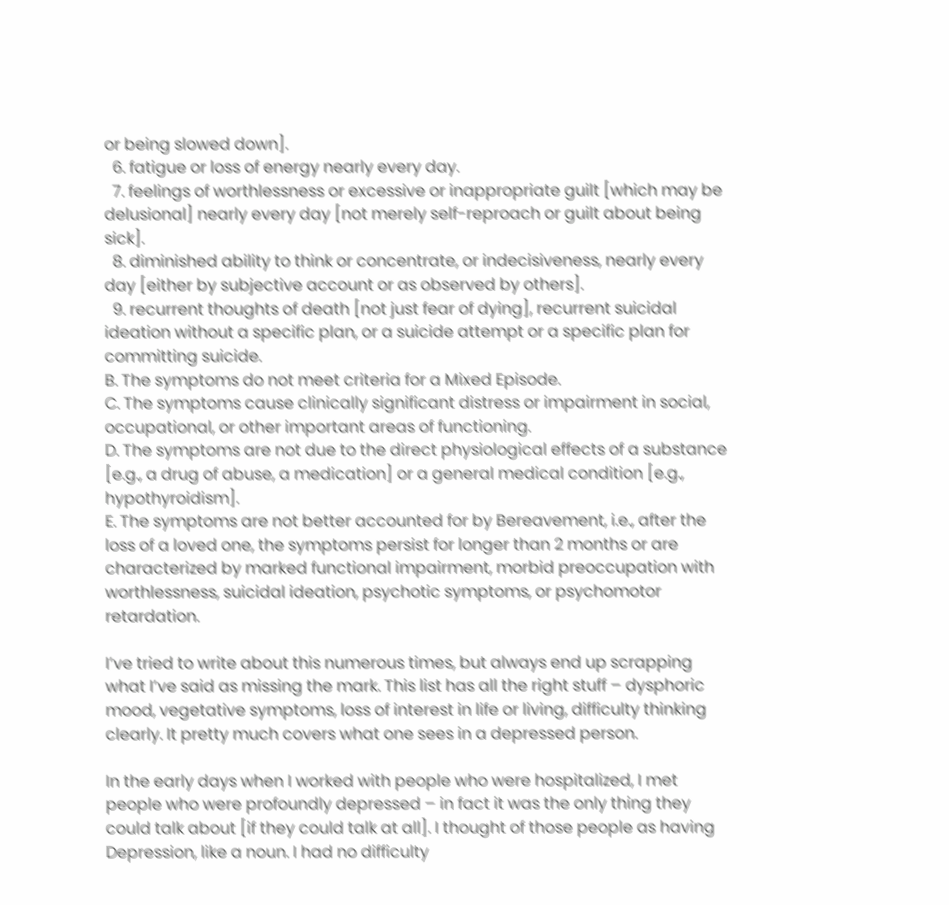or being slowed down].
  6. fatigue or loss of energy nearly every day.
  7. feelings of worthlessness or excessive or inappropriate guilt [which may be delusional] nearly every day [not merely self-reproach or guilt about being sick].
  8. diminished ability to think or concentrate, or indecisiveness, nearly every day [either by subjective account or as observed by others].
  9. recurrent thoughts of death [not just fear of dying], recurrent suicidal ideation without a specific plan, or a suicide attempt or a specific plan for committing suicide.
B. The symptoms do not meet criteria for a Mixed Episode.
C. The symptoms cause clinically significant distress or impairment in social, occupational, or other important areas of functioning.
D. The symptoms are not due to the direct physiological effects of a substance [e.g., a drug of abuse, a medication] or a general medical condition [e.g., hypothyroidism].
E. The symptoms are not better accounted for by Bereavement, i.e., after the loss of a loved one, the symptoms persist for longer than 2 months or are characterized by marked functional impairment, morbid preoccupation with worthlessness, suicidal ideation, psychotic symptoms, or psychomotor retardation.

I’ve tried to write about this numerous times, but always end up scrapping what I’ve said as missing the mark. This list has all the right stuff – dysphoric mood, vegetative symptoms, loss of interest in life or living, difficulty thinking clearly. It pretty much covers what one sees in a depressed person.

In the early days when I worked with people who were hospitalized, I met people who were profoundly depressed – in fact it was the only thing they could talk about [if they could talk at all]. I thought of those people as having Depression, like a noun. I had no difficulty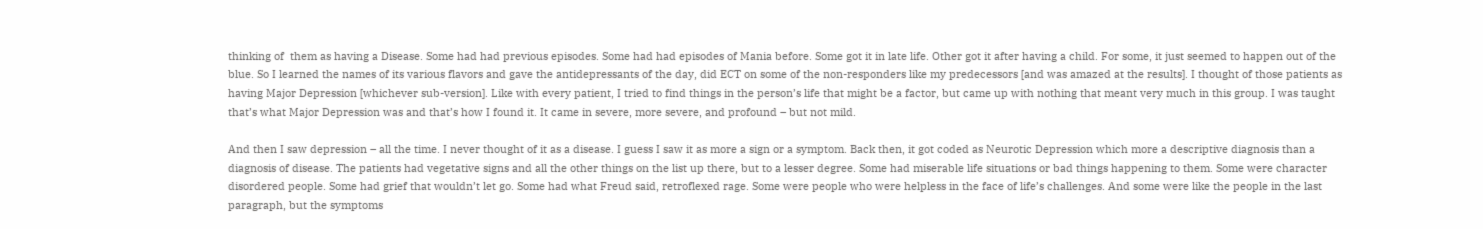thinking of  them as having a Disease. Some had had previous episodes. Some had had episodes of Mania before. Some got it in late life. Other got it after having a child. For some, it just seemed to happen out of the blue. So I learned the names of its various flavors and gave the antidepressants of the day, did ECT on some of the non-responders like my predecessors [and was amazed at the results]. I thought of those patients as having Major Depression [whichever sub-version]. Like with every patient, I tried to find things in the person’s life that might be a factor, but came up with nothing that meant very much in this group. I was taught that’s what Major Depression was and that’s how I found it. It came in severe, more severe, and profound – but not mild.

And then I saw depression – all the time. I never thought of it as a disease. I guess I saw it as more a sign or a symptom. Back then, it got coded as Neurotic Depression which more a descriptive diagnosis than a diagnosis of disease. The patients had vegetative signs and all the other things on the list up there, but to a lesser degree. Some had miserable life situations or bad things happening to them. Some were character disordered people. Some had grief that wouldn’t let go. Some had what Freud said, retroflexed rage. Some were people who were helpless in the face of life’s challenges. And some were like the people in the last paragraph, but the symptoms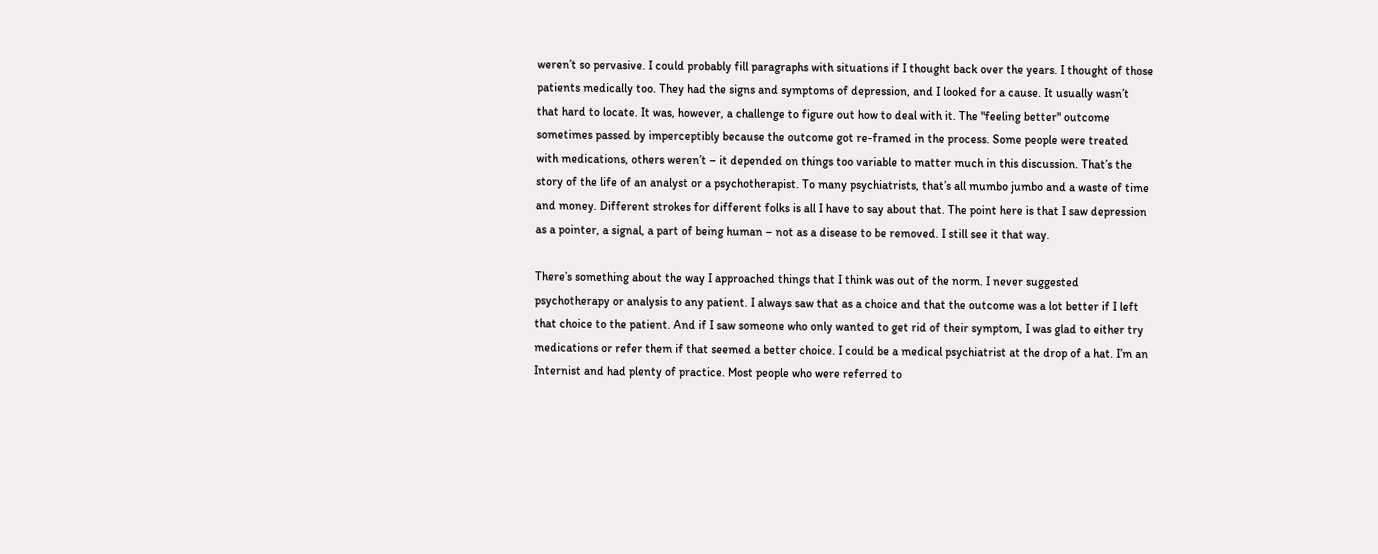weren’t so pervasive. I could probably fill paragraphs with situations if I thought back over the years. I thought of those patients medically too. They had the signs and symptoms of depression, and I looked for a cause. It usually wasn’t that hard to locate. It was, however, a challenge to figure out how to deal with it. The "feeling better" outcome sometimes passed by imperceptibly because the outcome got re-framed in the process. Some people were treated with medications, others weren’t – it depended on things too variable to matter much in this discussion. That’s the story of the life of an analyst or a psychotherapist. To many psychiatrists, that’s all mumbo jumbo and a waste of time and money. Different strokes for different folks is all I have to say about that. The point here is that I saw depression as a pointer, a signal, a part of being human – not as a disease to be removed. I still see it that way.

There’s something about the way I approached things that I think was out of the norm. I never suggested psychotherapy or analysis to any patient. I always saw that as a choice and that the outcome was a lot better if I left that choice to the patient. And if I saw someone who only wanted to get rid of their symptom, I was glad to either try medications or refer them if that seemed a better choice. I could be a medical psychiatrist at the drop of a hat. I’m an Internist and had plenty of practice. Most people who were referred to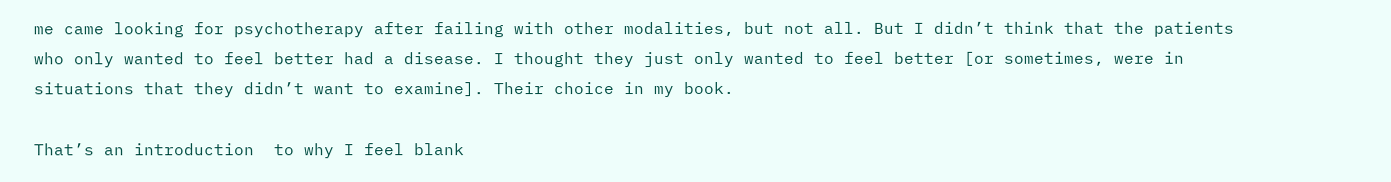me came looking for psychotherapy after failing with other modalities, but not all. But I didn’t think that the patients who only wanted to feel better had a disease. I thought they just only wanted to feel better [or sometimes, were in situations that they didn’t want to examine]. Their choice in my book.

That’s an introduction  to why I feel blank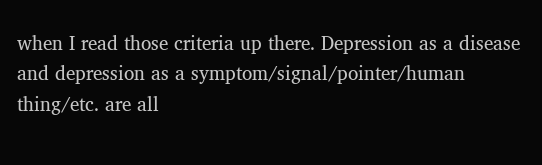when I read those criteria up there. Depression as a disease and depression as a symptom/signal/pointer/human thing/etc. are all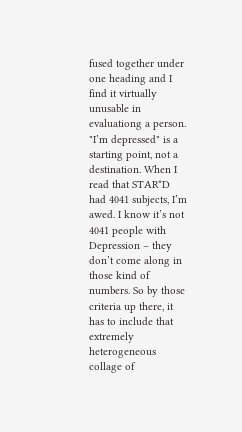fused together under one heading and I find it virtually unusable in evaluationg a person. "I’m depressed" is a starting point, not a destination. When I read that STAR*D had 4041 subjects, I’m awed. I know it’s not 4041 people with Depression – they don’t come along in those kind of numbers. So by those criteria up there, it has to include that extremely heterogeneous collage of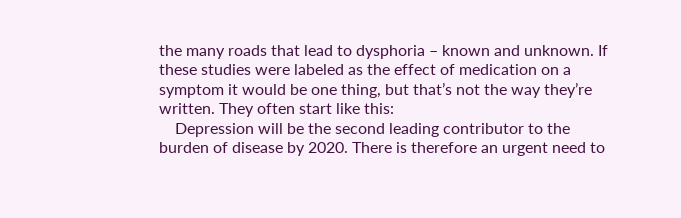the many roads that lead to dysphoria – known and unknown. If these studies were labeled as the effect of medication on a symptom it would be one thing, but that’s not the way they’re written. They often start like this:
    Depression will be the second leading contributor to the burden of disease by 2020. There is therefore an urgent need to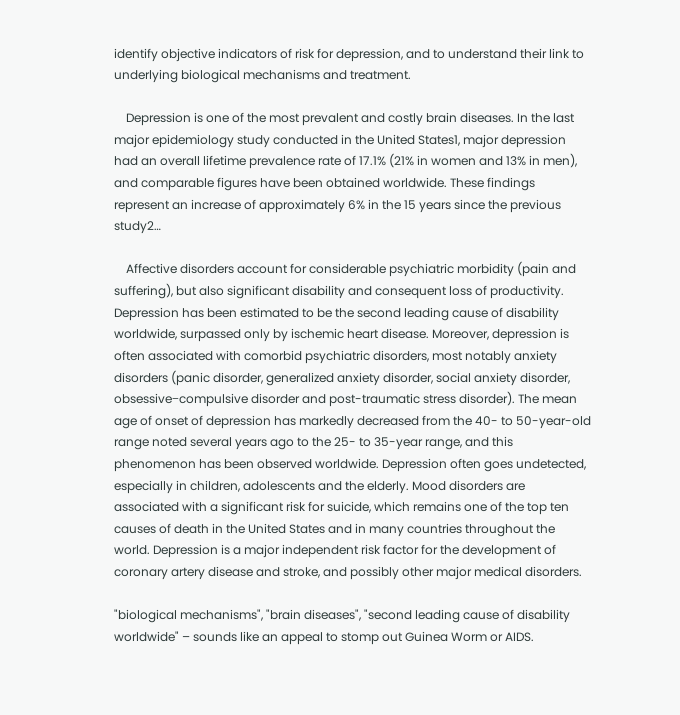identify objective indicators of risk for depression, and to understand their link to underlying biological mechanisms and treatment.

    Depression is one of the most prevalent and costly brain diseases. In the last major epidemiology study conducted in the United States1, major depression had an overall lifetime prevalence rate of 17.1% (21% in women and 13% in men), and comparable figures have been obtained worldwide. These findings represent an increase of approximately 6% in the 15 years since the previous study2…

    Affective disorders account for considerable psychiatric morbidity (pain and suffering), but also significant disability and consequent loss of productivity. Depression has been estimated to be the second leading cause of disability worldwide, surpassed only by ischemic heart disease. Moreover, depression is often associated with comorbid psychiatric disorders, most notably anxiety disorders (panic disorder, generalized anxiety disorder, social anxiety disorder, obsessive−compulsive disorder and post-traumatic stress disorder). The mean age of onset of depression has markedly decreased from the 40- to 50-year-old range noted several years ago to the 25- to 35-year range, and this phenomenon has been observed worldwide. Depression often goes undetected, especially in children, adolescents and the elderly. Mood disorders are associated with a significant risk for suicide, which remains one of the top ten causes of death in the United States and in many countries throughout the world. Depression is a major independent risk factor for the development of coronary artery disease and stroke, and possibly other major medical disorders.

"biological mechanisms", "brain diseases", "second leading cause of disability worldwide" – sounds like an appeal to stomp out Guinea Worm or AIDS.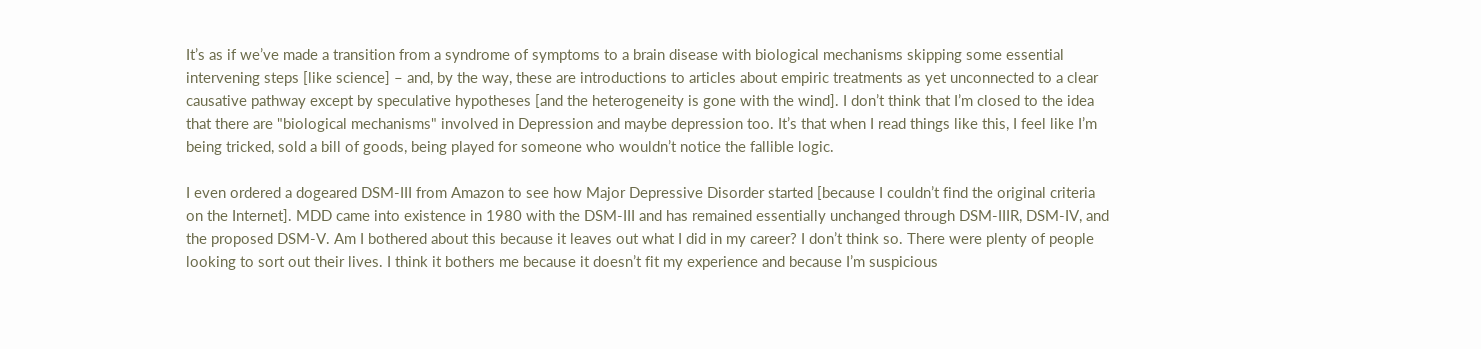It’s as if we’ve made a transition from a syndrome of symptoms to a brain disease with biological mechanisms skipping some essential intervening steps [like science] – and, by the way, these are introductions to articles about empiric treatments as yet unconnected to a clear causative pathway except by speculative hypotheses [and the heterogeneity is gone with the wind]. I don’t think that I’m closed to the idea that there are "biological mechanisms" involved in Depression and maybe depression too. It’s that when I read things like this, I feel like I’m being tricked, sold a bill of goods, being played for someone who wouldn’t notice the fallible logic.

I even ordered a dogeared DSM-III from Amazon to see how Major Depressive Disorder started [because I couldn’t find the original criteria on the Internet]. MDD came into existence in 1980 with the DSM-III and has remained essentially unchanged through DSM-IIIR, DSM-IV, and the proposed DSM-V. Am I bothered about this because it leaves out what I did in my career? I don’t think so. There were plenty of people looking to sort out their lives. I think it bothers me because it doesn’t fit my experience and because I’m suspicious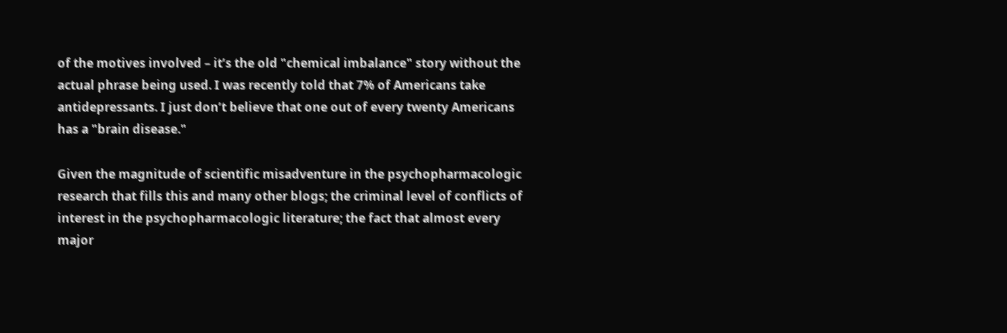of the motives involved – it’s the old "chemical imbalance" story without the actual phrase being used. I was recently told that 7% of Americans take antidepressants. I just don’t believe that one out of every twenty Americans has a "brain disease."

Given the magnitude of scientific misadventure in the psychopharmacologic research that fills this and many other blogs; the criminal level of conflicts of interest in the psychopharmacologic literature; the fact that almost every major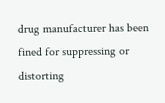drug manufacturer has been fined for suppressing or distorting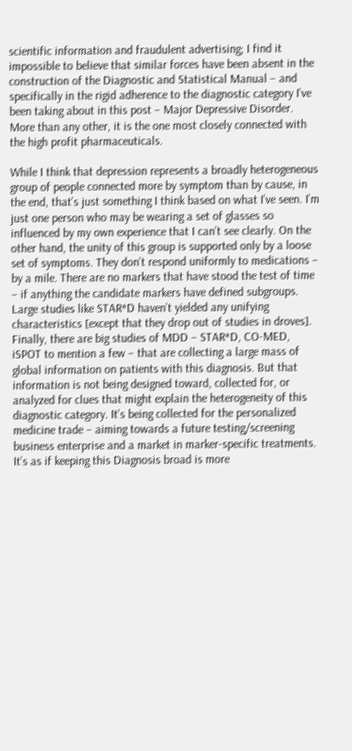scientific information and fraudulent advertising; I find it impossible to believe that similar forces have been absent in the construction of the Diagnostic and Statistical Manual – and specifically in the rigid adherence to the diagnostic category I’ve been taking about in this post – Major Depressive Disorder. More than any other, it is the one most closely connected with the high profit pharmaceuticals.

While I think that depression represents a broadly heterogeneous group of people connected more by symptom than by cause, in the end, that’s just something I think based on what I’ve seen. I’m just one person who may be wearing a set of glasses so influenced by my own experience that I can’t see clearly. On the other hand, the unity of this group is supported only by a loose set of symptoms. They don’t respond uniformly to medications – by a mile. There are no markers that have stood the test of time – if anything the candidate markers have defined subgroups. Large studies like STAR*D haven’t yielded any unifying characteristics [except that they drop out of studies in droves]. Finally, there are big studies of MDD – STAR*D, CO-MED, iSPOT to mention a few – that are collecting a large mass of global information on patients with this diagnosis. But that information is not being designed toward, collected for, or analyzed for clues that might explain the heterogeneity of this diagnostic category. It’s being collected for the personalized medicine trade – aiming towards a future testing/screening business enterprise and a market in marker-specific treatments. It’s as if keeping this Diagnosis broad is more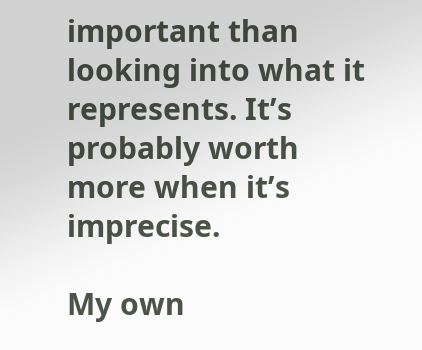important than looking into what it represents. It’s probably worth more when it’s imprecise.

My own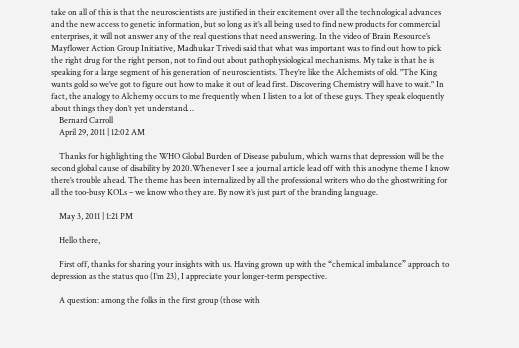take on all of this is that the neuroscientists are justified in their excitement over all the technological advances and the new access to genetic information, but so long as it’s all being used to find new products for commercial enterprises, it will not answer any of the real questions that need answering. In the video of Brain Resource’s Mayflower Action Group Initiative, Madhukar Trivedi said that what was important was to find out how to pick the right drug for the right person, not to find out about pathophysiological mechanisms. My take is that he is speaking for a large segment of his generation of neuroscientists. They’re like the Alchemists of old. "The King wants gold so we’ve got to figure out how to make it out of lead first. Discovering Chemistry will have to wait." In fact, the analogy to Alchemy occurs to me frequently when I listen to a lot of these guys. They speak eloquently about things they don’t yet understand…
    Bernard Carroll
    April 29, 2011 | 12:02 AM

    Thanks for highlighting the WHO Global Burden of Disease pabulum, which warns that depression will be the second global cause of disability by 2020.Whenever I see a journal article lead off with this anodyne theme I know there’s trouble ahead. The theme has been internalized by all the professional writers who do the ghostwriting for all the too-busy KOLs – we know who they are. By now it’s just part of the branding language.

    May 3, 2011 | 1:21 PM

    Hello there,

    First off, thanks for sharing your insights with us. Having grown up with the “chemical imbalance” approach to depression as the status quo (I’m 23), I appreciate your longer-term perspective.

    A question: among the folks in the first group (those with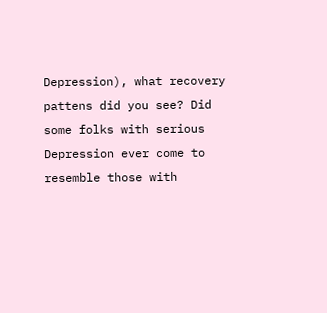Depression), what recovery pattens did you see? Did some folks with serious Depression ever come to resemble those with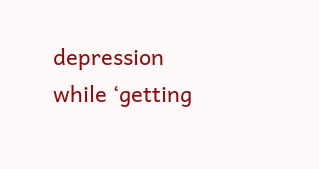depression while ‘getting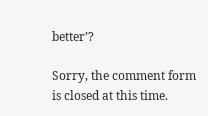better’?

Sorry, the comment form is closed at this time.